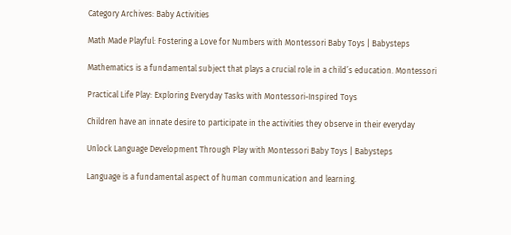Category Archives: Baby Activities

Math Made Playful: Fostering a Love for Numbers with Montessori Baby Toys | Babysteps

Mathematics is a fundamental subject that plays a crucial role in a child’s education. Montessori

Practical Life Play: Exploring Everyday Tasks with Montessori-Inspired Toys

Children have an innate desire to participate in the activities they observe in their everyday

Unlock Language Development Through Play with Montessori Baby Toys | Babysteps

Language is a fundamental aspect of human communication and learning.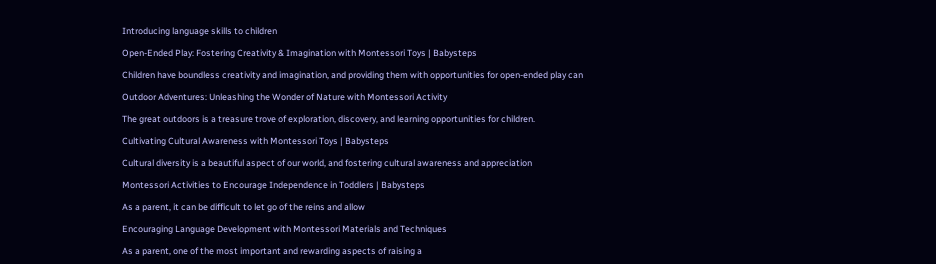Introducing language skills to children

Open-Ended Play: Fostering Creativity & Imagination with Montessori Toys | Babysteps

Children have boundless creativity and imagination, and providing them with opportunities for open-ended play can

Outdoor Adventures: Unleashing the Wonder of Nature with Montessori Activity

The great outdoors is a treasure trove of exploration, discovery, and learning opportunities for children.

Cultivating Cultural Awareness with Montessori Toys | Babysteps

Cultural diversity is a beautiful aspect of our world, and fostering cultural awareness and appreciation

Montessori Activities to Encourage Independence in Toddlers | Babysteps

As a parent, it can be difficult to let go of the reins and allow

Encouraging Language Development with Montessori Materials and Techniques

As a parent, one of the most important and rewarding aspects of raising a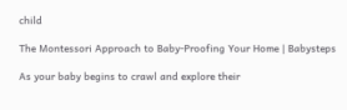child

The Montessori Approach to Baby-Proofing Your Home | Babysteps

As your baby begins to crawl and explore their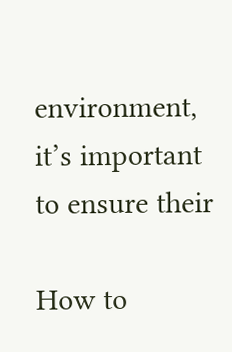environment, it’s important to ensure their

How to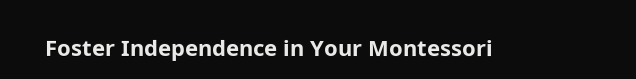Foster Independence in Your Montessori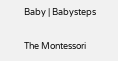Baby | Babysteps

The Montessori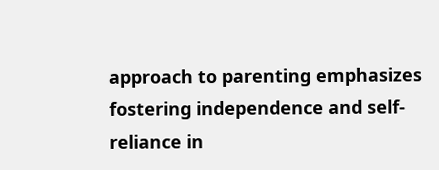approach to parenting emphasizes fostering independence and self-reliance in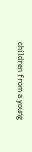children from a young